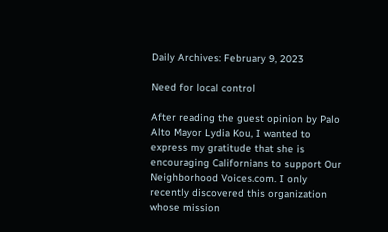Daily Archives: February 9, 2023

Need for local control

After reading the guest opinion by Palo Alto Mayor Lydia Kou, I wanted to express my gratitude that she is encouraging Californians to support Our Neighborhood Voices.com. I only recently discovered this organization whose mission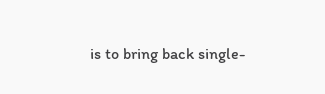is to bring back single-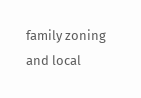family zoning and local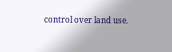control over land use.